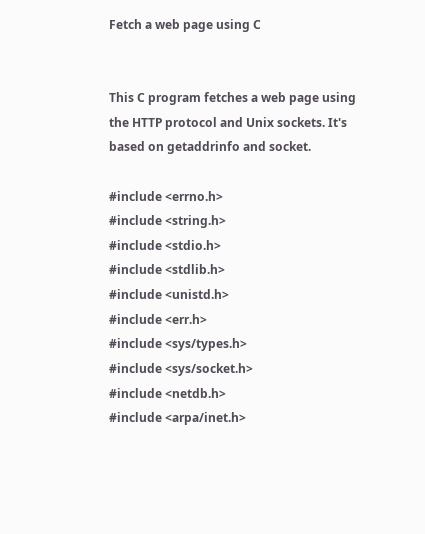Fetch a web page using C


This C program fetches a web page using the HTTP protocol and Unix sockets. It's based on getaddrinfo and socket.

#include <errno.h>
#include <string.h>
#include <stdio.h>
#include <stdlib.h>
#include <unistd.h>
#include <err.h>
#include <sys/types.h>
#include <sys/socket.h>
#include <netdb.h>
#include <arpa/inet.h>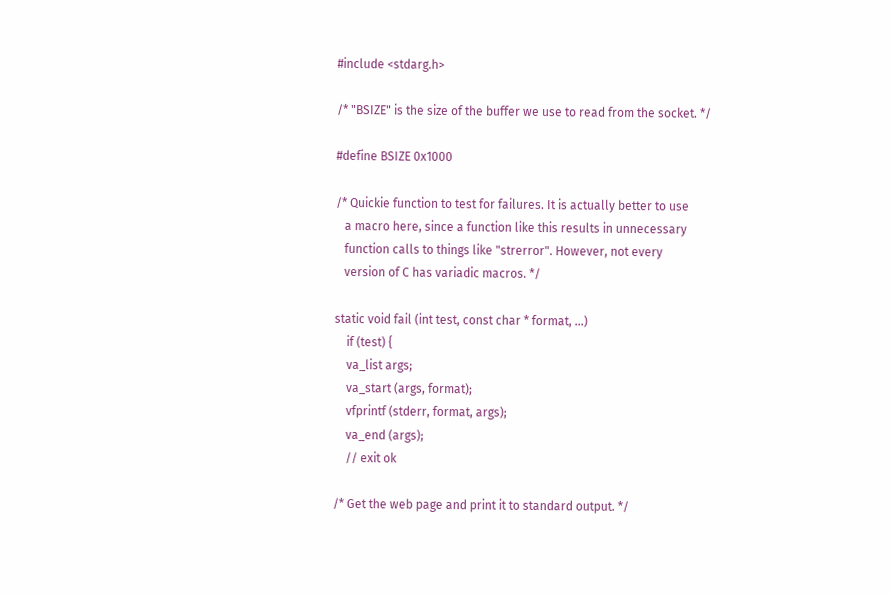#include <stdarg.h>

/* "BSIZE" is the size of the buffer we use to read from the socket. */

#define BSIZE 0x1000

/* Quickie function to test for failures. It is actually better to use
   a macro here, since a function like this results in unnecessary
   function calls to things like "strerror". However, not every
   version of C has variadic macros. */

static void fail (int test, const char * format, ...)
    if (test) {
    va_list args;
    va_start (args, format);
    vfprintf (stderr, format, args);
    va_end (args);
    // exit ok

/* Get the web page and print it to standard output. */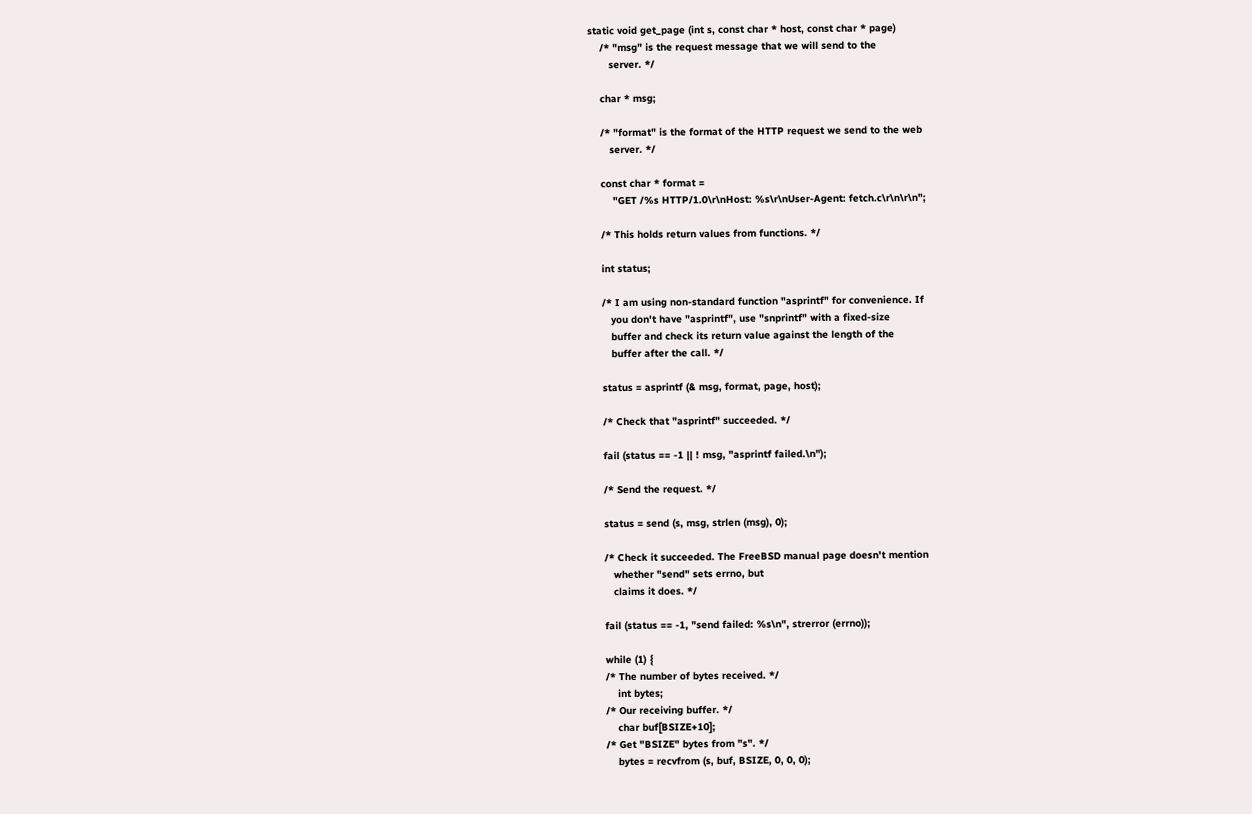static void get_page (int s, const char * host, const char * page)
    /* "msg" is the request message that we will send to the
       server. */

    char * msg;

    /* "format" is the format of the HTTP request we send to the web
       server. */

    const char * format =
        "GET /%s HTTP/1.0\r\nHost: %s\r\nUser-Agent: fetch.c\r\n\r\n";

    /* This holds return values from functions. */

    int status;

    /* I am using non-standard function "asprintf" for convenience. If
       you don't have "asprintf", use "snprintf" with a fixed-size
       buffer and check its return value against the length of the
       buffer after the call. */

    status = asprintf (& msg, format, page, host);

    /* Check that "asprintf" succeeded. */

    fail (status == -1 || ! msg, "asprintf failed.\n");

    /* Send the request. */

    status = send (s, msg, strlen (msg), 0);

    /* Check it succeeded. The FreeBSD manual page doesn't mention
       whether "send" sets errno, but
       claims it does. */

    fail (status == -1, "send failed: %s\n", strerror (errno));

    while (1) {
    /* The number of bytes received. */
        int bytes;
    /* Our receiving buffer. */
        char buf[BSIZE+10];
    /* Get "BSIZE" bytes from "s". */
        bytes = recvfrom (s, buf, BSIZE, 0, 0, 0);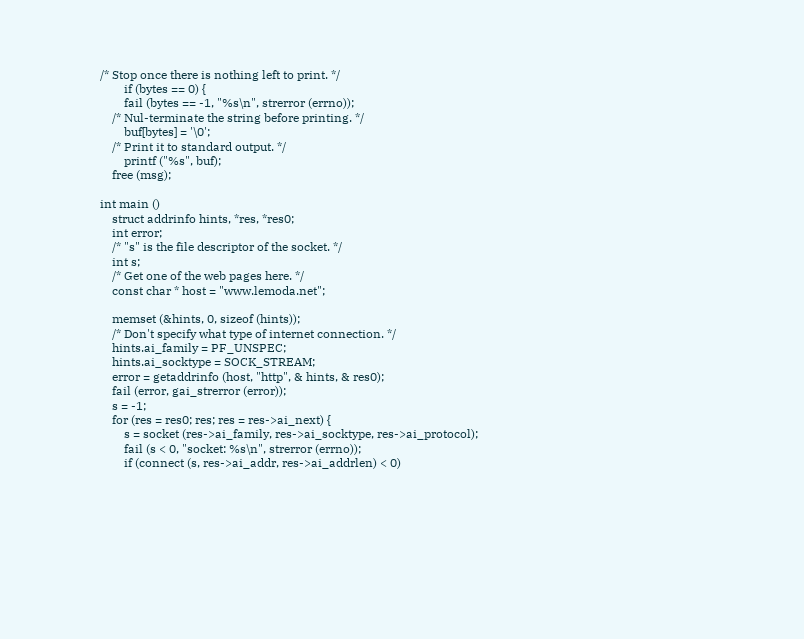/* Stop once there is nothing left to print. */
        if (bytes == 0) {
        fail (bytes == -1, "%s\n", strerror (errno));
    /* Nul-terminate the string before printing. */
        buf[bytes] = '\0';
    /* Print it to standard output. */
        printf ("%s", buf);
    free (msg);

int main ()
    struct addrinfo hints, *res, *res0;
    int error;
    /* "s" is the file descriptor of the socket. */
    int s;
    /* Get one of the web pages here. */
    const char * host = "www.lemoda.net";

    memset (&hints, 0, sizeof (hints));
    /* Don't specify what type of internet connection. */
    hints.ai_family = PF_UNSPEC;
    hints.ai_socktype = SOCK_STREAM;
    error = getaddrinfo (host, "http", & hints, & res0);
    fail (error, gai_strerror (error));
    s = -1;
    for (res = res0; res; res = res->ai_next) {
        s = socket (res->ai_family, res->ai_socktype, res->ai_protocol);
        fail (s < 0, "socket: %s\n", strerror (errno));
        if (connect (s, res->ai_addr, res->ai_addrlen) < 0)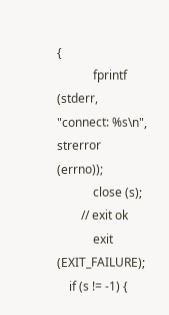{
            fprintf (stderr, "connect: %s\n", strerror (errno));
            close (s);
        // exit ok
            exit (EXIT_FAILURE);
    if (s != -1) {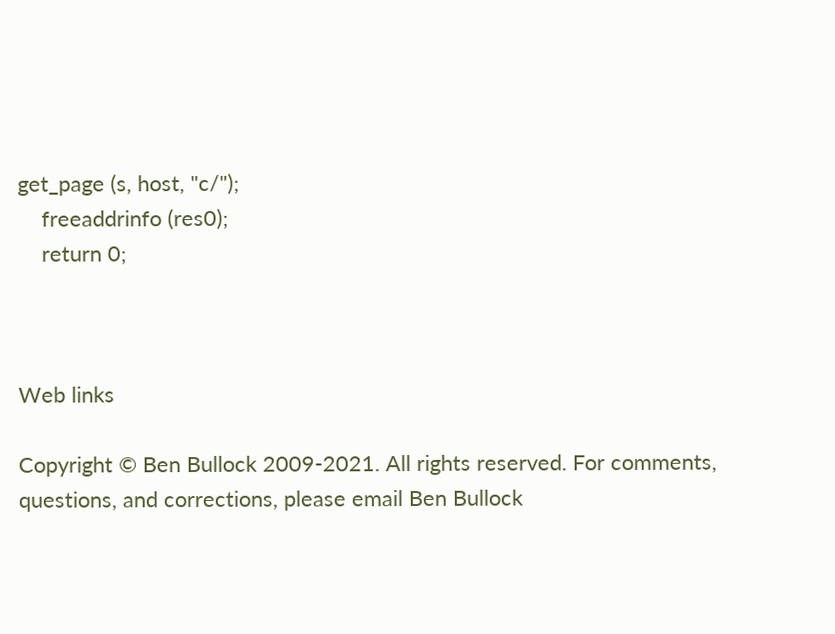get_page (s, host, "c/");
    freeaddrinfo (res0);
    return 0;



Web links

Copyright © Ben Bullock 2009-2021. All rights reserved. For comments, questions, and corrections, please email Ben Bullock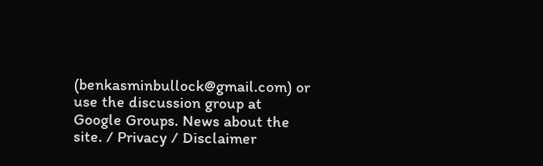(benkasminbullock@gmail.com) or use the discussion group at Google Groups. News about the site. / Privacy / Disclaimer